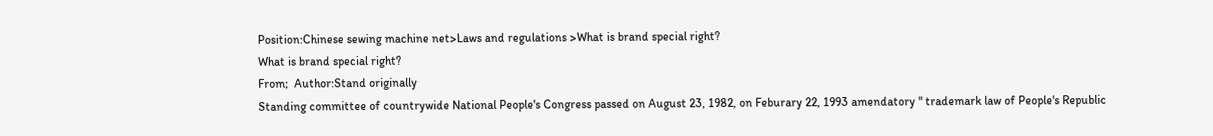Position:Chinese sewing machine net>Laws and regulations >What is brand special right?
What is brand special right?
From;  Author:Stand originally
Standing committee of countrywide National People's Congress passed on August 23, 1982, on Feburary 22, 1993 amendatory " trademark law of People's Republic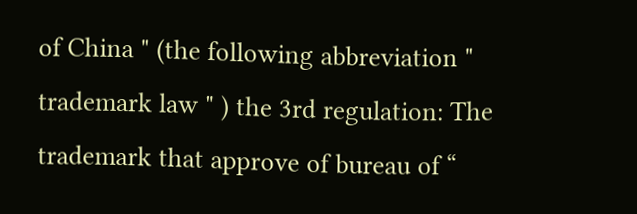of China " (the following abbreviation " trademark law " ) the 3rd regulation: The trademark that approve of bureau of “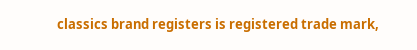classics brand registers is registered trade mark,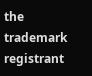the trademark registrant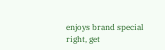enjoys brand special right, get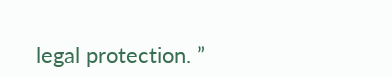legal protection. ”